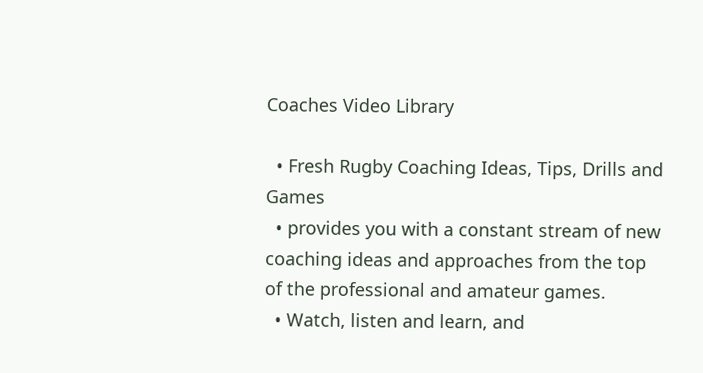Coaches Video Library

  • Fresh Rugby Coaching Ideas, Tips, Drills and Games
  • provides you with a constant stream of new coaching ideas and approaches from the top of the professional and amateur games.
  • Watch, listen and learn, and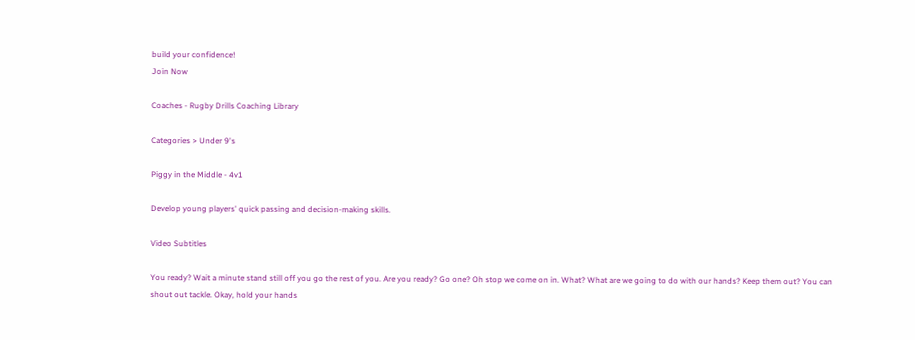build your confidence!
Join Now

Coaches - Rugby Drills Coaching Library

Categories > Under 9's

Piggy in the Middle - 4v1

Develop young players' quick passing and decision-making skills.

Video Subtitles

You ready? Wait a minute stand still off you go the rest of you. Are you ready? Go one? Oh stop we come on in. What? What are we going to do with our hands? Keep them out? You can shout out tackle. Okay, hold your hands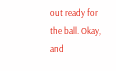out ready for the ball. Okay, and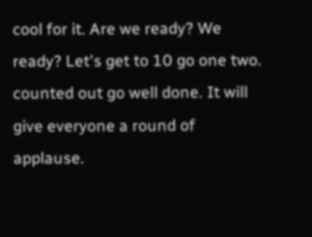cool for it. Are we ready? We ready? Let's get to 10 go one two. counted out go well done. It will give everyone a round of applause.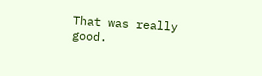That was really good.